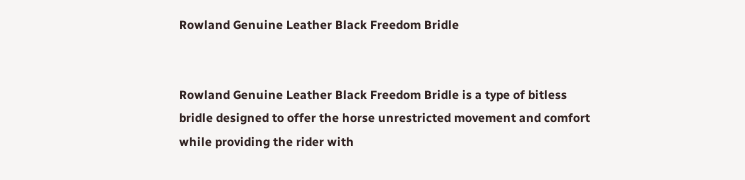Rowland Genuine Leather Black Freedom Bridle


Rowland Genuine Leather Black Freedom Bridle is a type of bitless bridle designed to offer the horse unrestricted movement and comfort while providing the rider with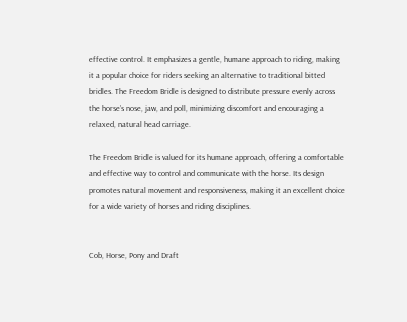effective control. It emphasizes a gentle, humane approach to riding, making it a popular choice for riders seeking an alternative to traditional bitted bridles. The Freedom Bridle is designed to distribute pressure evenly across the horse’s nose, jaw, and poll, minimizing discomfort and encouraging a relaxed, natural head carriage.

The Freedom Bridle is valued for its humane approach, offering a comfortable and effective way to control and communicate with the horse. Its design promotes natural movement and responsiveness, making it an excellent choice for a wide variety of horses and riding disciplines.


Cob, Horse, Pony and Draft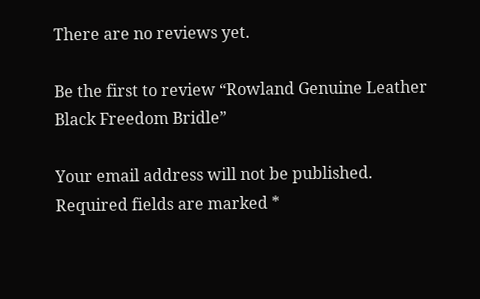There are no reviews yet.

Be the first to review “Rowland Genuine Leather Black Freedom Bridle”

Your email address will not be published. Required fields are marked *